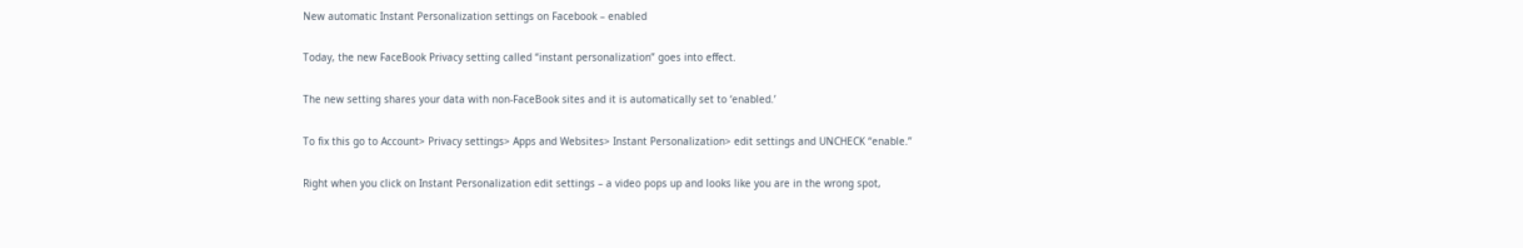New automatic Instant Personalization settings on Facebook – enabled

Today, the new FaceBook Privacy setting called “instant personalization” goes into effect.

The new setting shares your data with non-FaceBook sites and it is automatically set to ‘enabled.’

To fix this go to Account> Privacy settings> Apps and Websites> Instant Personalization> edit settings and UNCHECK “enable.”

Right when you click on Instant Personalization edit settings – a video pops up and looks like you are in the wrong spot,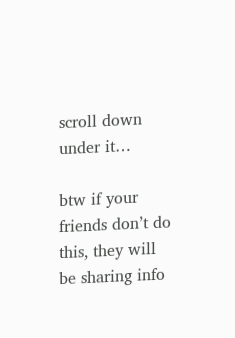scroll down under it…

btw if your friends don’t do this, they will be sharing info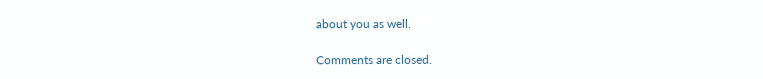about you as well.

Comments are closed.